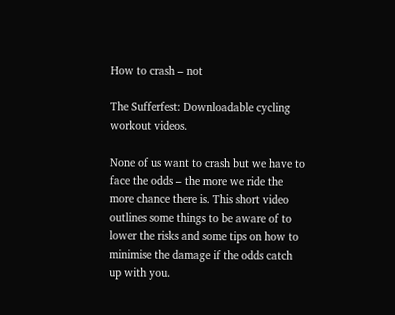How to crash – not

The Sufferfest: Downloadable cycling workout videos.

None of us want to crash but we have to face the odds – the more we ride the more chance there is. This short video outlines some things to be aware of to lower the risks and some tips on how to minimise the damage if the odds catch up with you.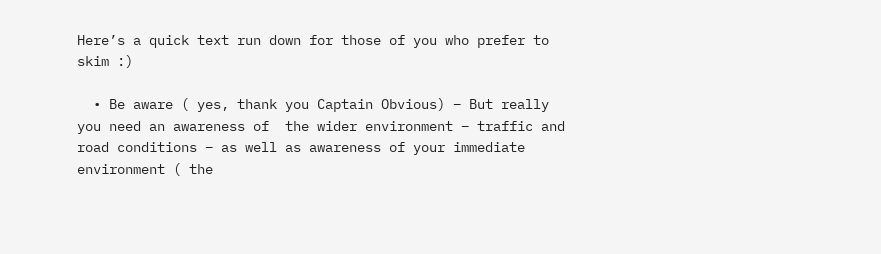Here’s a quick text run down for those of you who prefer to skim :)

  • Be aware ( yes, thank you Captain Obvious) – But really you need an awareness of  the wider environment – traffic and road conditions – as well as awareness of your immediate environment ( the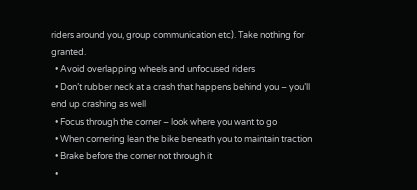riders around you, group communication etc). Take nothing for granted.
  • Avoid overlapping wheels and unfocused riders
  • Don’t rubber neck at a crash that happens behind you – you’ll end up crashing as well
  • Focus through the corner – look where you want to go
  • When cornering lean the bike beneath you to maintain traction
  • Brake before the corner not through it
  •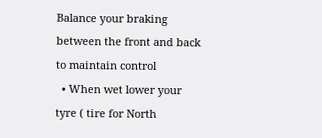Balance your braking between the front and back to maintain control
  • When wet lower your tyre ( tire for North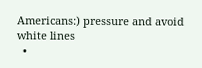Americans:) pressure and avoid white lines
  •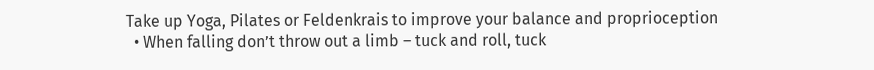Take up Yoga, Pilates or Feldenkrais to improve your balance and proprioception
  • When falling don’t throw out a limb – tuck and roll, tuck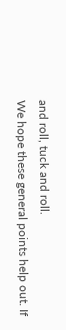and roll, tuck and roll.
We hope these general points help out. If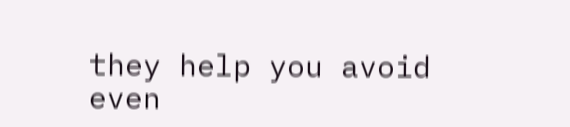they help you avoid even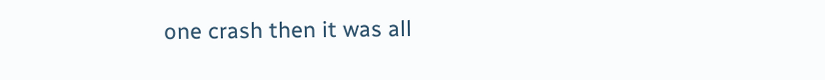one crash then it was all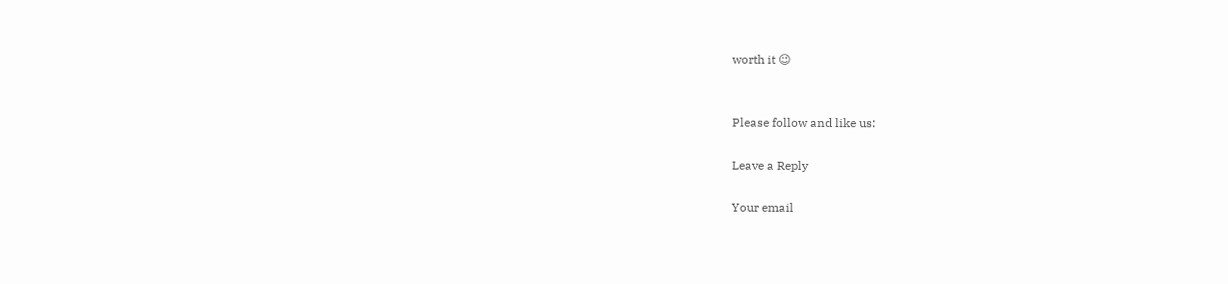worth it 😉


Please follow and like us:

Leave a Reply

Your email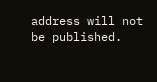address will not be published.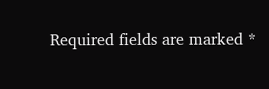Required fields are marked *